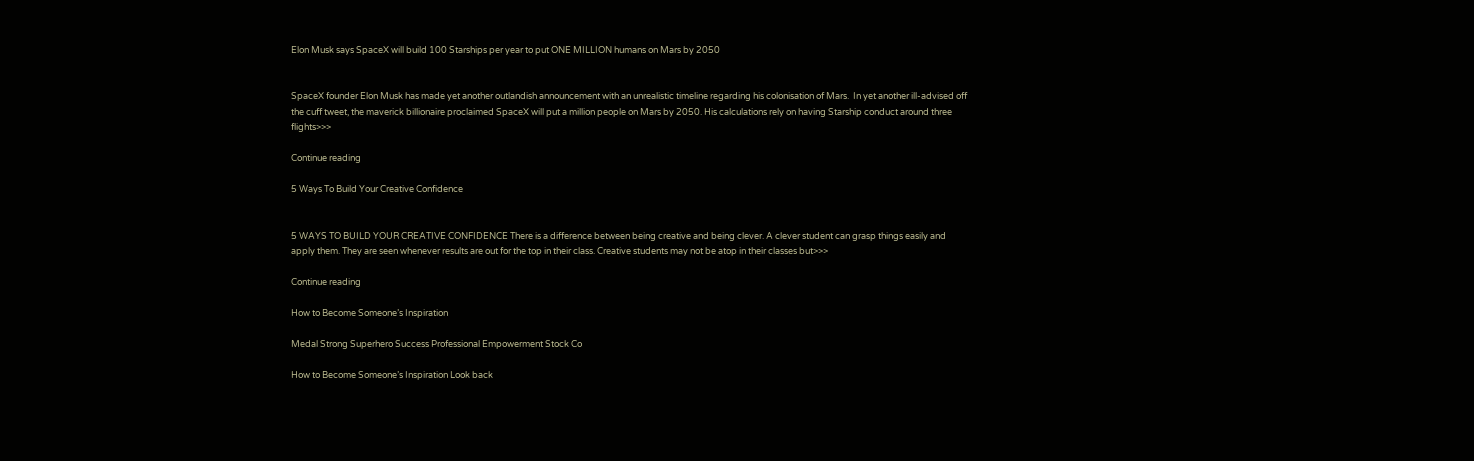Elon Musk says SpaceX will build 100 Starships per year to put ONE MILLION humans on Mars by 2050


SpaceX founder Elon Musk has made yet another outlandish announcement with an unrealistic timeline regarding his colonisation of Mars.  In yet another ill-advised off the cuff tweet, the maverick billionaire proclaimed SpaceX will put a million people on Mars by 2050. His calculations rely on having Starship conduct around three flights>>>

Continue reading

5 Ways To Build Your Creative Confidence


5 WAYS TO BUILD YOUR CREATIVE CONFIDENCE There is a difference between being creative and being clever. A clever student can grasp things easily and apply them. They are seen whenever results are out for the top in their class. Creative students may not be atop in their classes but>>>

Continue reading

How to Become Someone’s Inspiration

Medal Strong Superhero Success Professional Empowerment Stock Co

How to Become Someone’s Inspiration Look back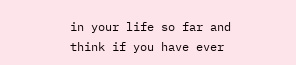in your life so far and think if you have ever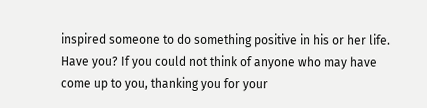inspired someone to do something positive in his or her life. Have you? If you could not think of anyone who may have come up to you, thanking you for your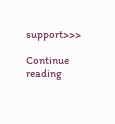support>>>

Continue reading